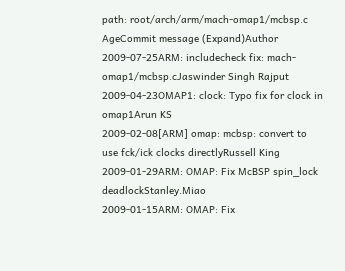path: root/arch/arm/mach-omap1/mcbsp.c
AgeCommit message (Expand)Author
2009-07-25ARM: includecheck fix: mach-omap1/mcbsp.cJaswinder Singh Rajput
2009-04-23OMAP1: clock: Typo fix for clock in omap1Arun KS
2009-02-08[ARM] omap: mcbsp: convert to use fck/ick clocks directlyRussell King
2009-01-29ARM: OMAP: Fix McBSP spin_lock deadlockStanley.Miao
2009-01-15ARM: OMAP: Fix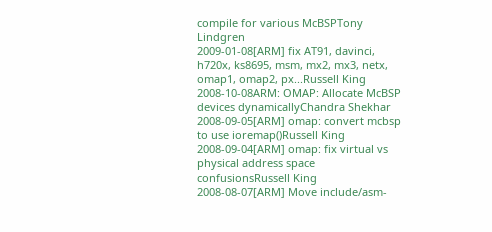compile for various McBSPTony Lindgren
2009-01-08[ARM] fix AT91, davinci, h720x, ks8695, msm, mx2, mx3, netx, omap1, omap2, px...Russell King
2008-10-08ARM: OMAP: Allocate McBSP devices dynamicallyChandra Shekhar
2008-09-05[ARM] omap: convert mcbsp to use ioremap()Russell King
2008-09-04[ARM] omap: fix virtual vs physical address space confusionsRussell King
2008-08-07[ARM] Move include/asm-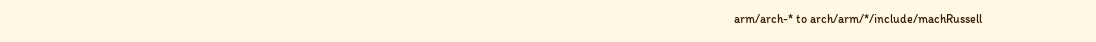arm/arch-* to arch/arm/*/include/machRussell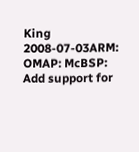King
2008-07-03ARM: OMAP: McBSP: Add support for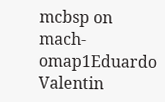mcbsp on mach-omap1Eduardo Valentin